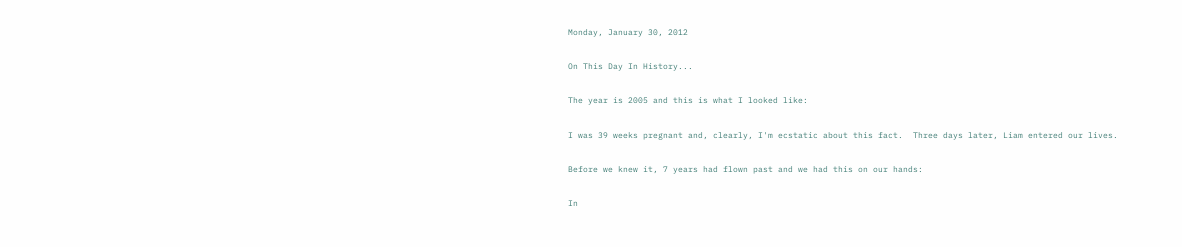Monday, January 30, 2012

On This Day In History...

The year is 2005 and this is what I looked like:

I was 39 weeks pregnant and, clearly, I'm ecstatic about this fact.  Three days later, Liam entered our lives.

Before we knew it, 7 years had flown past and we had this on our hands:

In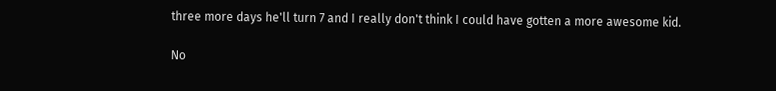three more days he'll turn 7 and I really don't think I could have gotten a more awesome kid.

No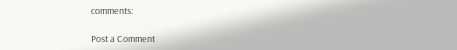comments:

Post a Comment